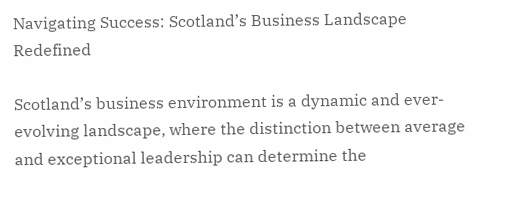Navigating Success: Scotland’s Business Landscape Redefined

Scotland’s business environment is a dynamic and ever-evolving landscape, where the distinction between average and exceptional leadership can determine the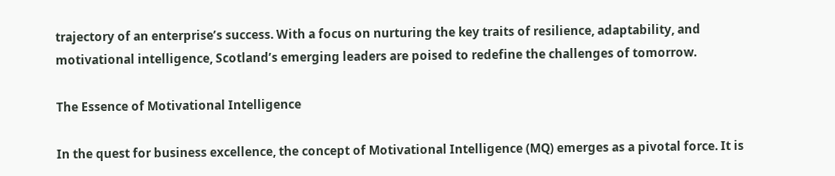trajectory of an enterprise’s success. With a focus on nurturing the key traits of resilience, adaptability, and motivational intelligence, Scotland’s emerging leaders are poised to redefine the challenges of tomorrow.

The Essence of Motivational Intelligence

In the quest for business excellence, the concept of Motivational Intelligence (MQ) emerges as a pivotal force. It is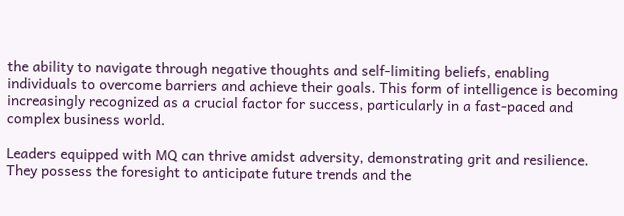the ability to navigate through negative thoughts and self-limiting beliefs, enabling individuals to overcome barriers and achieve their goals. This form of intelligence is becoming increasingly recognized as a crucial factor for success, particularly in a fast-paced and complex business world.

Leaders equipped with MQ can thrive amidst adversity, demonstrating grit and resilience. They possess the foresight to anticipate future trends and the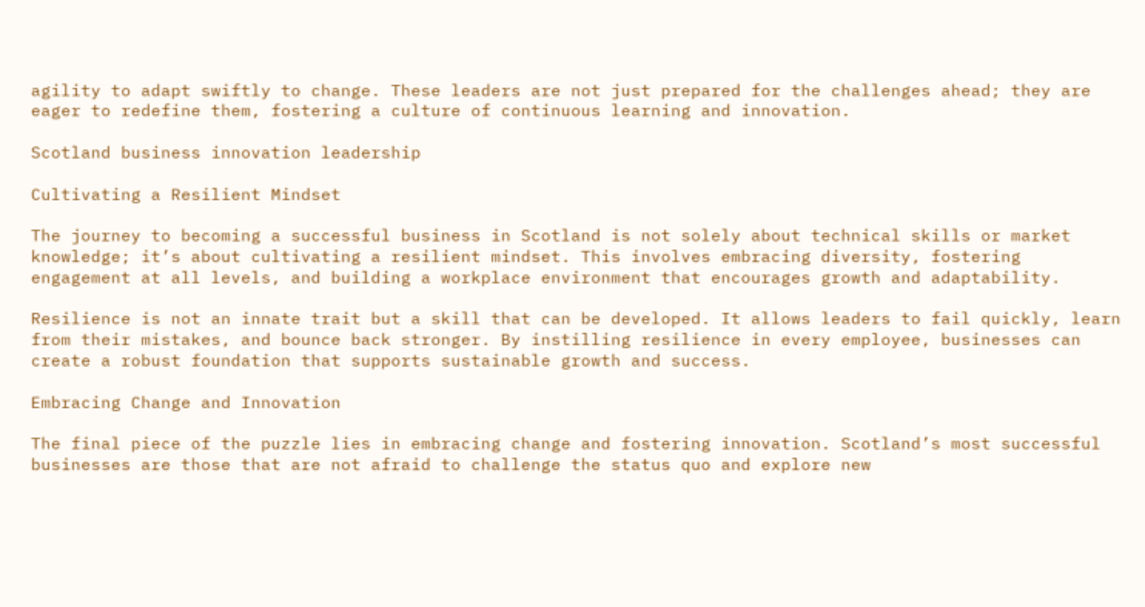agility to adapt swiftly to change. These leaders are not just prepared for the challenges ahead; they are eager to redefine them, fostering a culture of continuous learning and innovation.

Scotland business innovation leadership

Cultivating a Resilient Mindset

The journey to becoming a successful business in Scotland is not solely about technical skills or market knowledge; it’s about cultivating a resilient mindset. This involves embracing diversity, fostering engagement at all levels, and building a workplace environment that encourages growth and adaptability.

Resilience is not an innate trait but a skill that can be developed. It allows leaders to fail quickly, learn from their mistakes, and bounce back stronger. By instilling resilience in every employee, businesses can create a robust foundation that supports sustainable growth and success.

Embracing Change and Innovation

The final piece of the puzzle lies in embracing change and fostering innovation. Scotland’s most successful businesses are those that are not afraid to challenge the status quo and explore new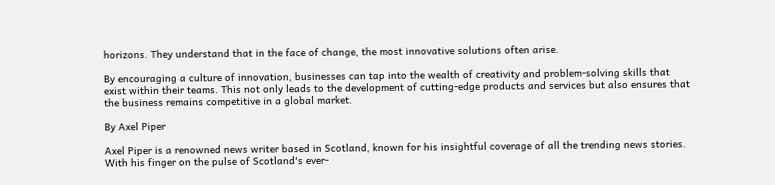horizons. They understand that in the face of change, the most innovative solutions often arise.

By encouraging a culture of innovation, businesses can tap into the wealth of creativity and problem-solving skills that exist within their teams. This not only leads to the development of cutting-edge products and services but also ensures that the business remains competitive in a global market.

By Axel Piper

Axel Piper is a renowned news writer based in Scotland, known for his insightful coverage of all the trending news stories. With his finger on the pulse of Scotland's ever-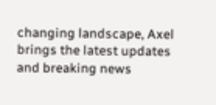changing landscape, Axel brings the latest updates and breaking news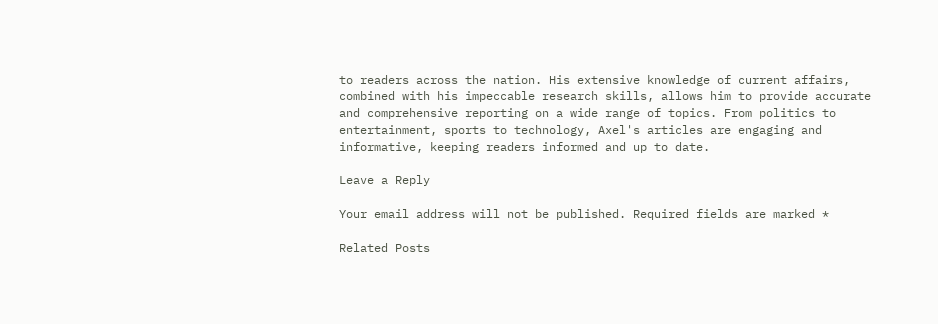to readers across the nation. His extensive knowledge of current affairs, combined with his impeccable research skills, allows him to provide accurate and comprehensive reporting on a wide range of topics. From politics to entertainment, sports to technology, Axel's articles are engaging and informative, keeping readers informed and up to date.

Leave a Reply

Your email address will not be published. Required fields are marked *

Related Posts